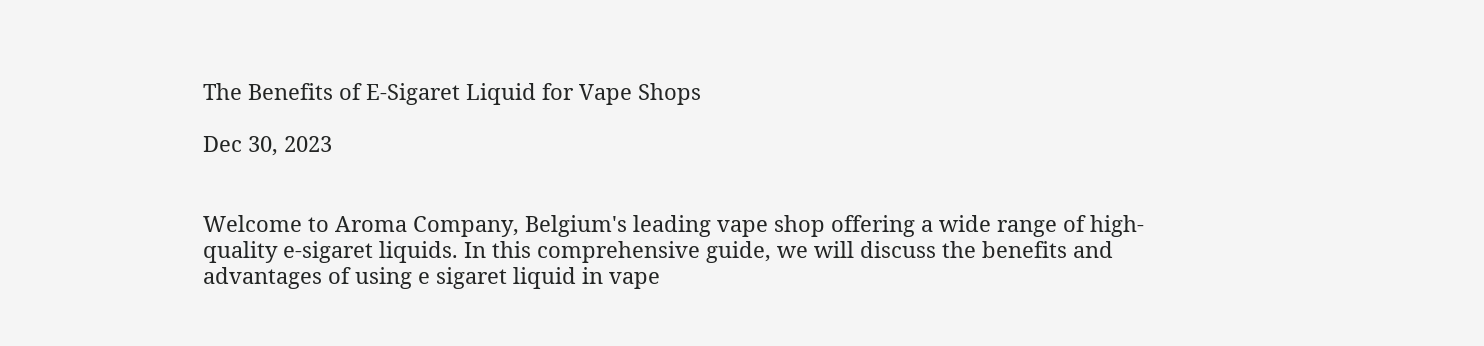The Benefits of E-Sigaret Liquid for Vape Shops

Dec 30, 2023


Welcome to Aroma Company, Belgium's leading vape shop offering a wide range of high-quality e-sigaret liquids. In this comprehensive guide, we will discuss the benefits and advantages of using e sigaret liquid in vape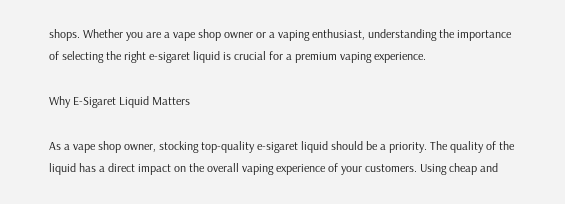shops. Whether you are a vape shop owner or a vaping enthusiast, understanding the importance of selecting the right e-sigaret liquid is crucial for a premium vaping experience.

Why E-Sigaret Liquid Matters

As a vape shop owner, stocking top-quality e-sigaret liquid should be a priority. The quality of the liquid has a direct impact on the overall vaping experience of your customers. Using cheap and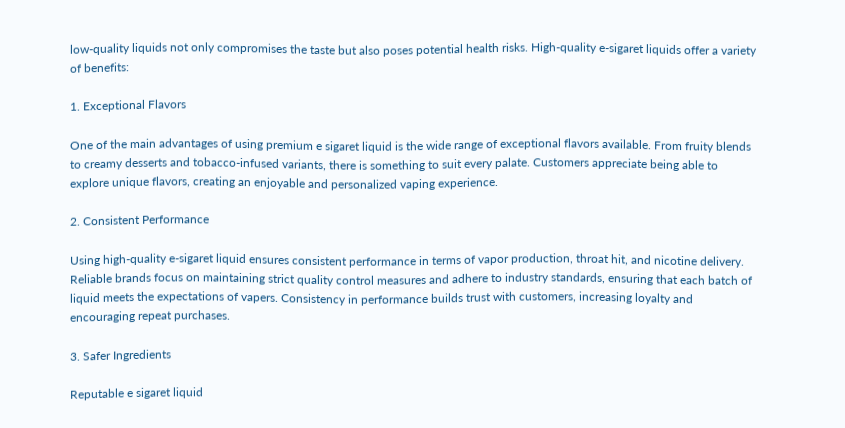low-quality liquids not only compromises the taste but also poses potential health risks. High-quality e-sigaret liquids offer a variety of benefits:

1. Exceptional Flavors

One of the main advantages of using premium e sigaret liquid is the wide range of exceptional flavors available. From fruity blends to creamy desserts and tobacco-infused variants, there is something to suit every palate. Customers appreciate being able to explore unique flavors, creating an enjoyable and personalized vaping experience.

2. Consistent Performance

Using high-quality e-sigaret liquid ensures consistent performance in terms of vapor production, throat hit, and nicotine delivery. Reliable brands focus on maintaining strict quality control measures and adhere to industry standards, ensuring that each batch of liquid meets the expectations of vapers. Consistency in performance builds trust with customers, increasing loyalty and encouraging repeat purchases.

3. Safer Ingredients

Reputable e sigaret liquid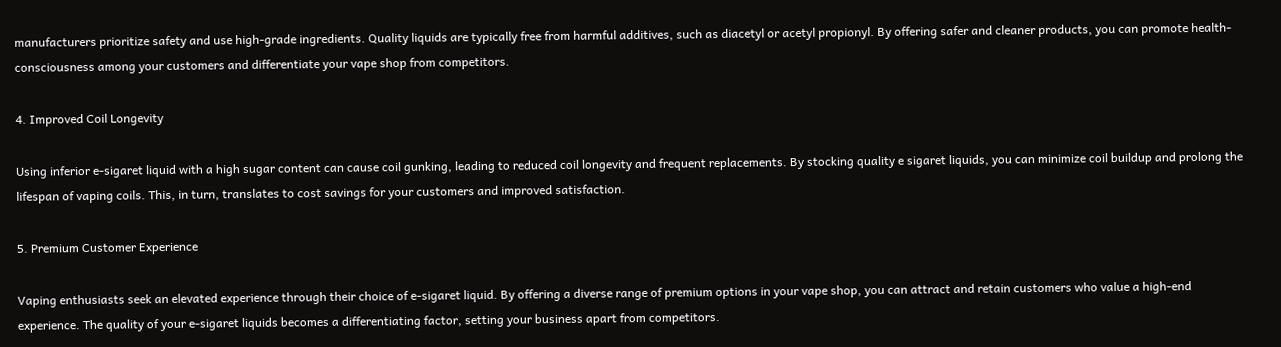manufacturers prioritize safety and use high-grade ingredients. Quality liquids are typically free from harmful additives, such as diacetyl or acetyl propionyl. By offering safer and cleaner products, you can promote health-consciousness among your customers and differentiate your vape shop from competitors.

4. Improved Coil Longevity

Using inferior e-sigaret liquid with a high sugar content can cause coil gunking, leading to reduced coil longevity and frequent replacements. By stocking quality e sigaret liquids, you can minimize coil buildup and prolong the lifespan of vaping coils. This, in turn, translates to cost savings for your customers and improved satisfaction.

5. Premium Customer Experience

Vaping enthusiasts seek an elevated experience through their choice of e-sigaret liquid. By offering a diverse range of premium options in your vape shop, you can attract and retain customers who value a high-end experience. The quality of your e-sigaret liquids becomes a differentiating factor, setting your business apart from competitors.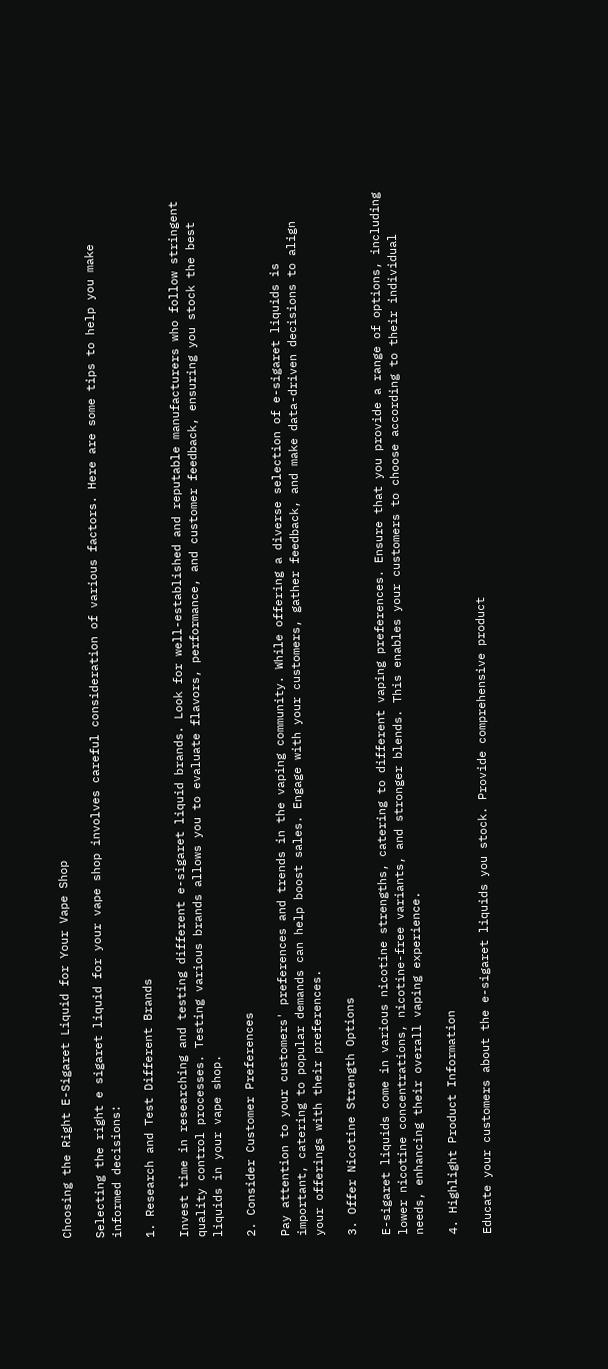Choosing the Right E-Sigaret Liquid for Your Vape Shop

Selecting the right e sigaret liquid for your vape shop involves careful consideration of various factors. Here are some tips to help you make informed decisions:

1. Research and Test Different Brands

Invest time in researching and testing different e-sigaret liquid brands. Look for well-established and reputable manufacturers who follow stringent quality control processes. Testing various brands allows you to evaluate flavors, performance, and customer feedback, ensuring you stock the best liquids in your vape shop.

2. Consider Customer Preferences

Pay attention to your customers' preferences and trends in the vaping community. While offering a diverse selection of e-sigaret liquids is important, catering to popular demands can help boost sales. Engage with your customers, gather feedback, and make data-driven decisions to align your offerings with their preferences.

3. Offer Nicotine Strength Options

E-sigaret liquids come in various nicotine strengths, catering to different vaping preferences. Ensure that you provide a range of options, including lower nicotine concentrations, nicotine-free variants, and stronger blends. This enables your customers to choose according to their individual needs, enhancing their overall vaping experience.

4. Highlight Product Information

Educate your customers about the e-sigaret liquids you stock. Provide comprehensive product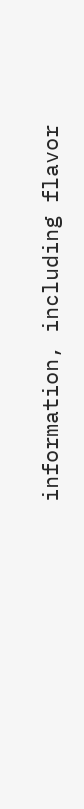information, including flavor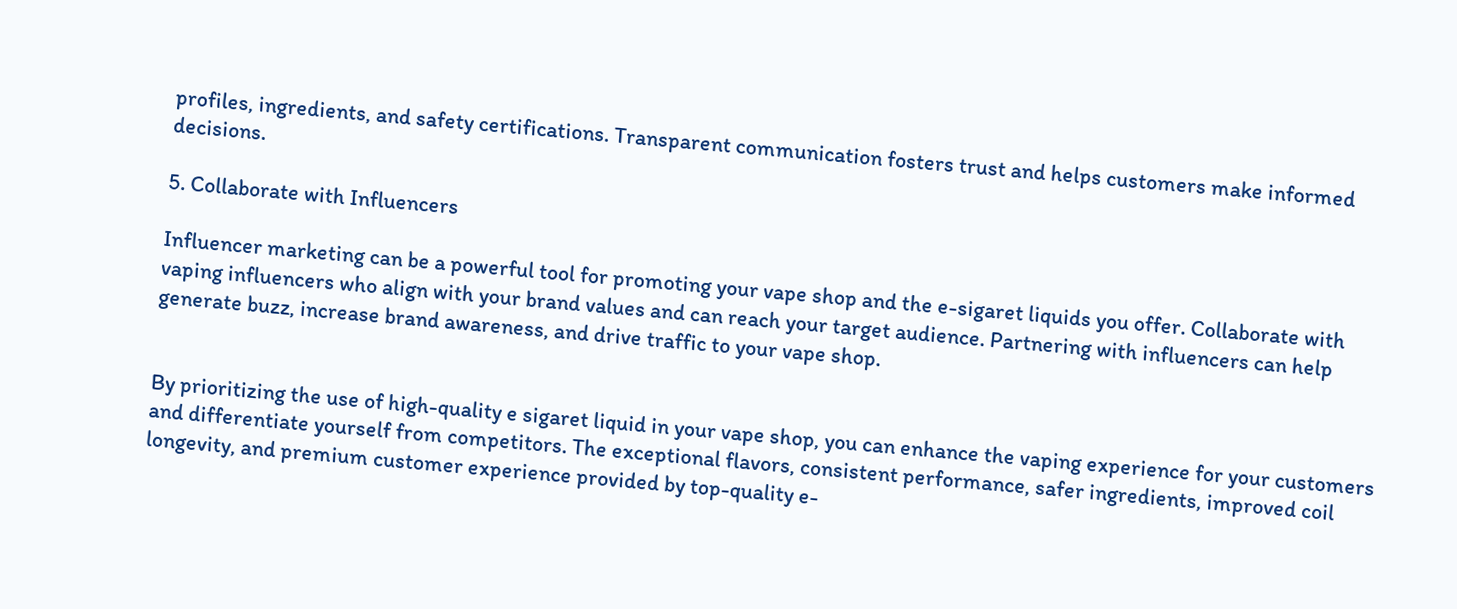profiles, ingredients, and safety certifications. Transparent communication fosters trust and helps customers make informed decisions.

5. Collaborate with Influencers

Influencer marketing can be a powerful tool for promoting your vape shop and the e-sigaret liquids you offer. Collaborate with vaping influencers who align with your brand values and can reach your target audience. Partnering with influencers can help generate buzz, increase brand awareness, and drive traffic to your vape shop.


By prioritizing the use of high-quality e sigaret liquid in your vape shop, you can enhance the vaping experience for your customers and differentiate yourself from competitors. The exceptional flavors, consistent performance, safer ingredients, improved coil longevity, and premium customer experience provided by top-quality e-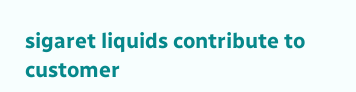sigaret liquids contribute to customer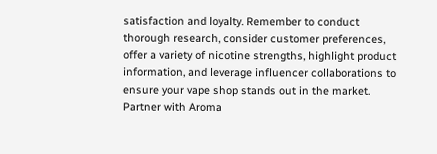satisfaction and loyalty. Remember to conduct thorough research, consider customer preferences, offer a variety of nicotine strengths, highlight product information, and leverage influencer collaborations to ensure your vape shop stands out in the market. Partner with Aroma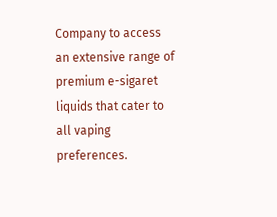Company to access an extensive range of premium e-sigaret liquids that cater to all vaping preferences.